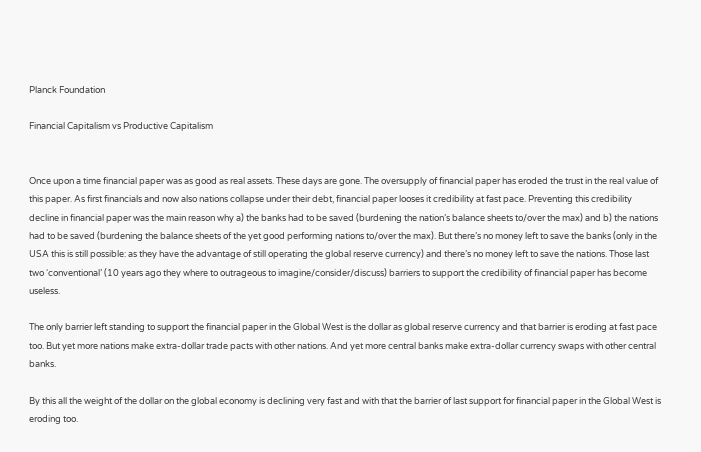Planck Foundation

Financial Capitalism vs Productive Capitalism


Once upon a time financial paper was as good as real assets. These days are gone. The oversupply of financial paper has eroded the trust in the real value of this paper. As first financials and now also nations collapse under their debt, financial paper looses it credibility at fast pace. Preventing this credibility decline in financial paper was the main reason why a) the banks had to be saved (burdening the nation’s balance sheets to/over the max) and b) the nations had to be saved (burdening the balance sheets of the yet good performing nations to/over the max). But there’s no money left to save the banks (only in the USA this is still possible: as they have the advantage of still operating the global reserve currency) and there’s no money left to save the nations. Those last two ‘conventional’ (10 years ago they where to outrageous to imagine/consider/discuss) barriers to support the credibility of financial paper has become useless.

The only barrier left standing to support the financial paper in the Global West is the dollar as global reserve currency and that barrier is eroding at fast pace too. But yet more nations make extra-dollar trade pacts with other nations. And yet more central banks make extra-dollar currency swaps with other central banks.

By this all the weight of the dollar on the global economy is declining very fast and with that the barrier of last support for financial paper in the Global West is eroding too.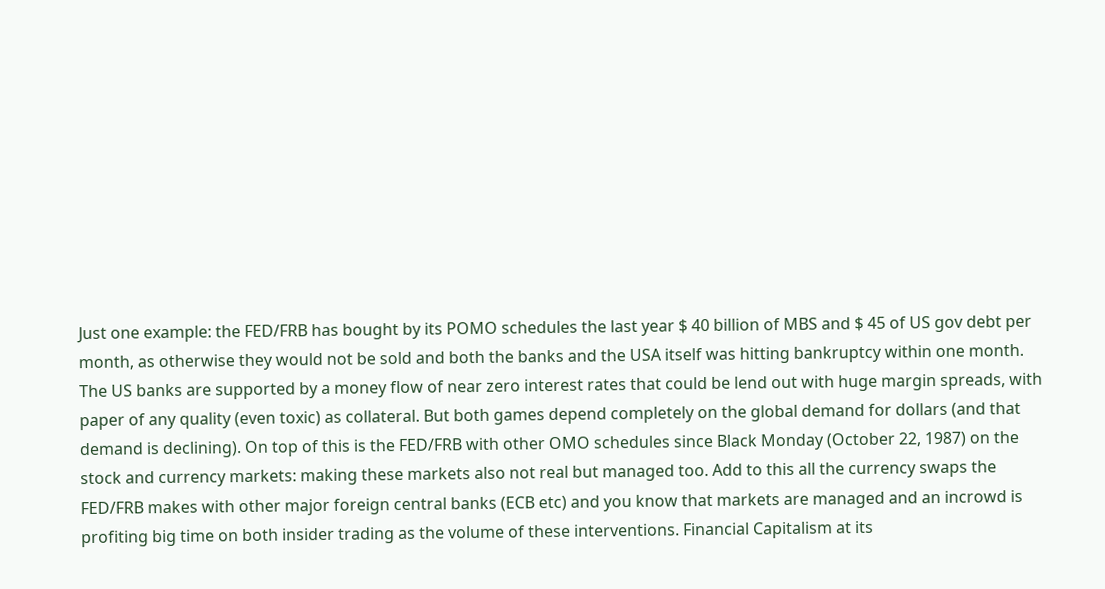Just one example: the FED/FRB has bought by its POMO schedules the last year $ 40 billion of MBS and $ 45 of US gov debt per month, as otherwise they would not be sold and both the banks and the USA itself was hitting bankruptcy within one month. The US banks are supported by a money flow of near zero interest rates that could be lend out with huge margin spreads, with paper of any quality (even toxic) as collateral. But both games depend completely on the global demand for dollars (and that demand is declining). On top of this is the FED/FRB with other OMO schedules since Black Monday (October 22, 1987) on the stock and currency markets: making these markets also not real but managed too. Add to this all the currency swaps the FED/FRB makes with other major foreign central banks (ECB etc) and you know that markets are managed and an incrowd is profiting big time on both insider trading as the volume of these interventions. Financial Capitalism at its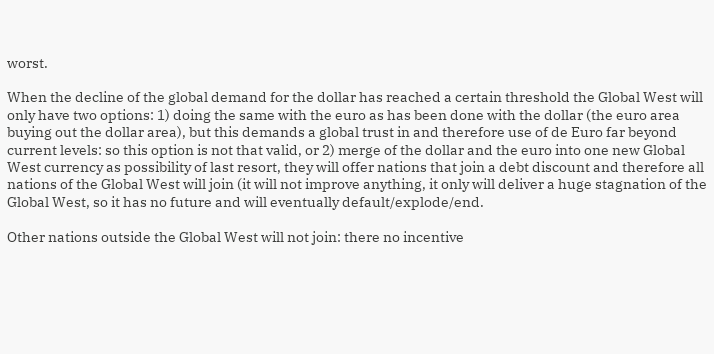worst.

When the decline of the global demand for the dollar has reached a certain threshold the Global West will only have two options: 1) doing the same with the euro as has been done with the dollar (the euro area buying out the dollar area), but this demands a global trust in and therefore use of de Euro far beyond current levels: so this option is not that valid, or 2) merge of the dollar and the euro into one new Global West currency as possibility of last resort, they will offer nations that join a debt discount and therefore all nations of the Global West will join (it will not improve anything, it only will deliver a huge stagnation of the Global West, so it has no future and will eventually default/explode/end.

Other nations outside the Global West will not join: there no incentive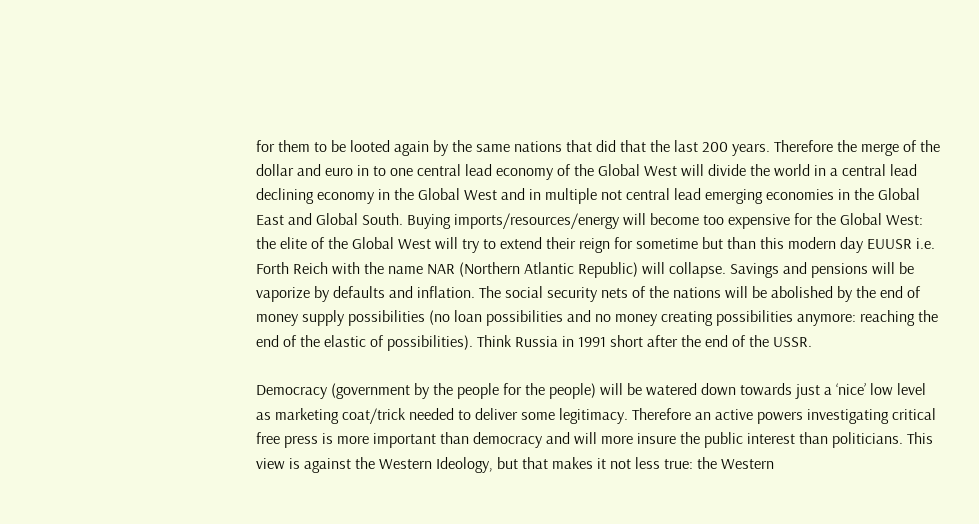for them to be looted again by the same nations that did that the last 200 years. Therefore the merge of the dollar and euro in to one central lead economy of the Global West will divide the world in a central lead declining economy in the Global West and in multiple not central lead emerging economies in the Global East and Global South. Buying imports/resources/energy will become too expensive for the Global West: the elite of the Global West will try to extend their reign for sometime but than this modern day EUUSR i.e. Forth Reich with the name NAR (Northern Atlantic Republic) will collapse. Savings and pensions will be vaporize by defaults and inflation. The social security nets of the nations will be abolished by the end of money supply possibilities (no loan possibilities and no money creating possibilities anymore: reaching the end of the elastic of possibilities). Think Russia in 1991 short after the end of the USSR.

Democracy (government by the people for the people) will be watered down towards just a ‘nice’ low level as marketing coat/trick needed to deliver some legitimacy. Therefore an active powers investigating critical free press is more important than democracy and will more insure the public interest than politicians. This view is against the Western Ideology, but that makes it not less true: the Western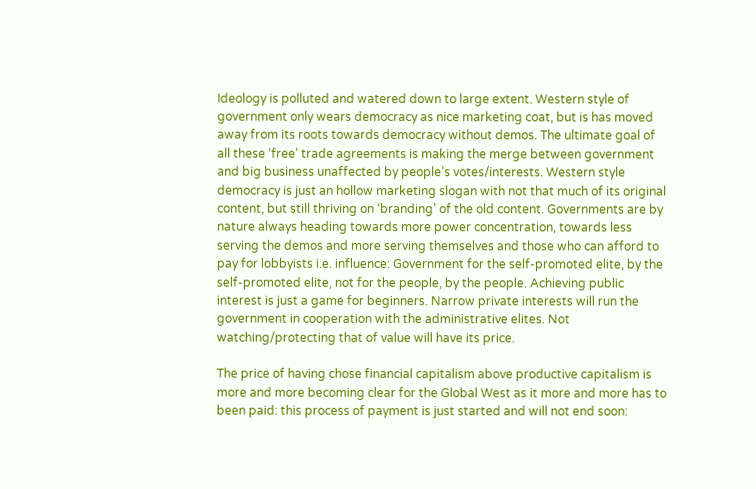Ideology is polluted and watered down to large extent. Western style of government only wears democracy as nice marketing coat, but is has moved away from its roots towards democracy without demos. The ultimate goal of all these ‘free’ trade agreements is making the merge between government and big business unaffected by people’s votes/interests. Western style democracy is just an hollow marketing slogan with not that much of its original content, but still thriving on ‘branding’ of the old content. Governments are by nature always heading towards more power concentration, towards less serving the demos and more serving themselves and those who can afford to pay for lobbyists i.e. influence: Government for the self-promoted elite, by the self-promoted elite, not for the people, by the people. Achieving public interest is just a game for beginners. Narrow private interests will run the government in cooperation with the administrative elites. Not watching/protecting that of value will have its price.

The price of having chose financial capitalism above productive capitalism is more and more becoming clear for the Global West as it more and more has to been paid: this process of payment is just started and will not end soon: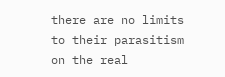there are no limits to their parasitism on the real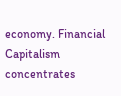economy. Financial Capitalism concentrates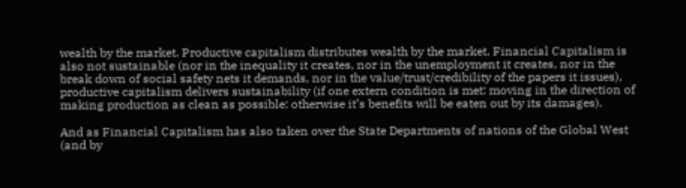wealth by the market. Productive capitalism distributes wealth by the market. Financial Capitalism is also not sustainable (nor in the inequality it creates, nor in the unemployment it creates, nor in the break down of social safety nets it demands, nor in the value/trust/credibility of the papers it issues), productive capitalism delivers sustainability (if one extern condition is met: moving in the direction of making production as clean as possible: otherwise it’s benefits will be eaten out by its damages).

And as Financial Capitalism has also taken over the State Departments of nations of the Global West (and by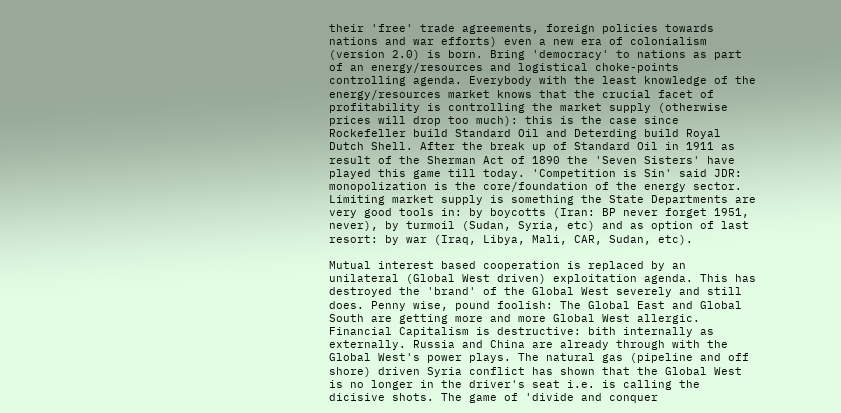their 'free' trade agreements, foreign policies towards nations and war efforts) even a new era of colonialism (version 2.0) is born. Bring 'democracy' to nations as part of an energy/resources and logistical choke-points controlling agenda. Everybody with the least knowledge of the energy/resources market knows that the crucial facet of profitability is controlling the market supply (otherwise prices will drop too much): this is the case since Rockefeller build Standard Oil and Deterding build Royal Dutch Shell. After the break up of Standard Oil in 1911 as result of the Sherman Act of 1890 the 'Seven Sisters' have played this game till today. 'Competition is Sin' said JDR: monopolization is the core/foundation of the energy sector. Limiting market supply is something the State Departments are very good tools in: by boycotts (Iran: BP never forget 1951, never), by turmoil (Sudan, Syria, etc) and as option of last resort: by war (Iraq, Libya, Mali, CAR, Sudan, etc).

Mutual interest based cooperation is replaced by an unilateral (Global West driven) exploitation agenda. This has destroyed the 'brand' of the Global West severely and still does. Penny wise, pound foolish: The Global East and Global South are getting more and more Global West allergic. Financial Capitalism is destructive: bith internally as externally. Russia and China are already through with the Global West's power plays. The natural gas (pipeline and off shore) driven Syria conflict has shown that the Global West is no longer in the driver's seat i.e. is calling the dicisive shots. The game of 'divide and conquer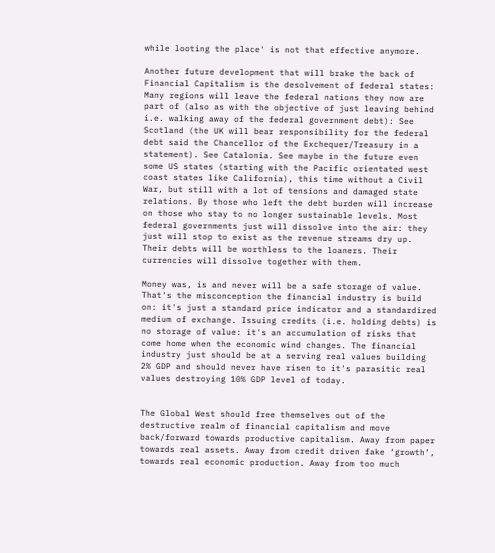while looting the place' is not that effective anymore.

Another future development that will brake the back of Financial Capitalism is the desolvement of federal states: Many regions will leave the federal nations they now are part of (also as with the objective of just leaving behind i.e. walking away of the federal government debt): See Scotland (the UK will bear responsibility for the federal debt said the Chancellor of the Exchequer/Treasury in a statement). See Catalonia. See maybe in the future even some US states (starting with the Pacific orientated west coast states like California), this time without a Civil War, but still with a lot of tensions and damaged state relations. By those who left the debt burden will increase on those who stay to no longer sustainable levels. Most federal governments just will dissolve into the air: they just will stop to exist as the revenue streams dry up. Their debts will be worthless to the loaners. Their currencies will dissolve together with them.

Money was, is and never will be a safe storage of value. That's the misconception the financial industry is build on: it's just a standard price indicator and a standardized medium of exchange. Issuing credits (i.e. holding debts) is no storage of value: it's an accumulation of risks that come home when the economic wind changes. The financial industry just should be at a serving real values building 2% GDP and should never have risen to it's parasitic real values destroying 10% GDP level of today.


The Global West should free themselves out of the destructive realm of financial capitalism and move back/forward towards productive capitalism. Away from paper towards real assets. Away from credit driven fake ‘growth’, towards real economic production. Away from too much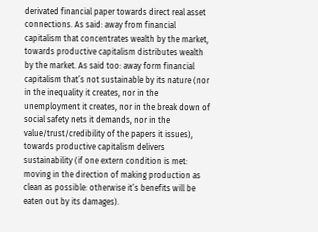derivated financial paper towards direct real asset connections. As said: away from financial capitalism that concentrates wealth by the market, towards productive capitalism distributes wealth by the market. As said too: away form financial capitalism that’s not sustainable by its nature (nor in the inequality it creates, nor in the unemployment it creates, nor in the break down of social safety nets it demands, nor in the value/trust/credibility of the papers it issues), towards productive capitalism delivers sustainability (if one extern condition is met: moving in the direction of making production as clean as possible: otherwise it’s benefits will be eaten out by its damages).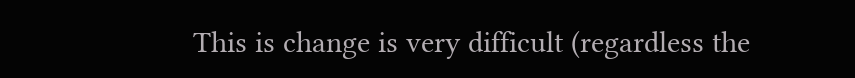This is change is very difficult (regardless the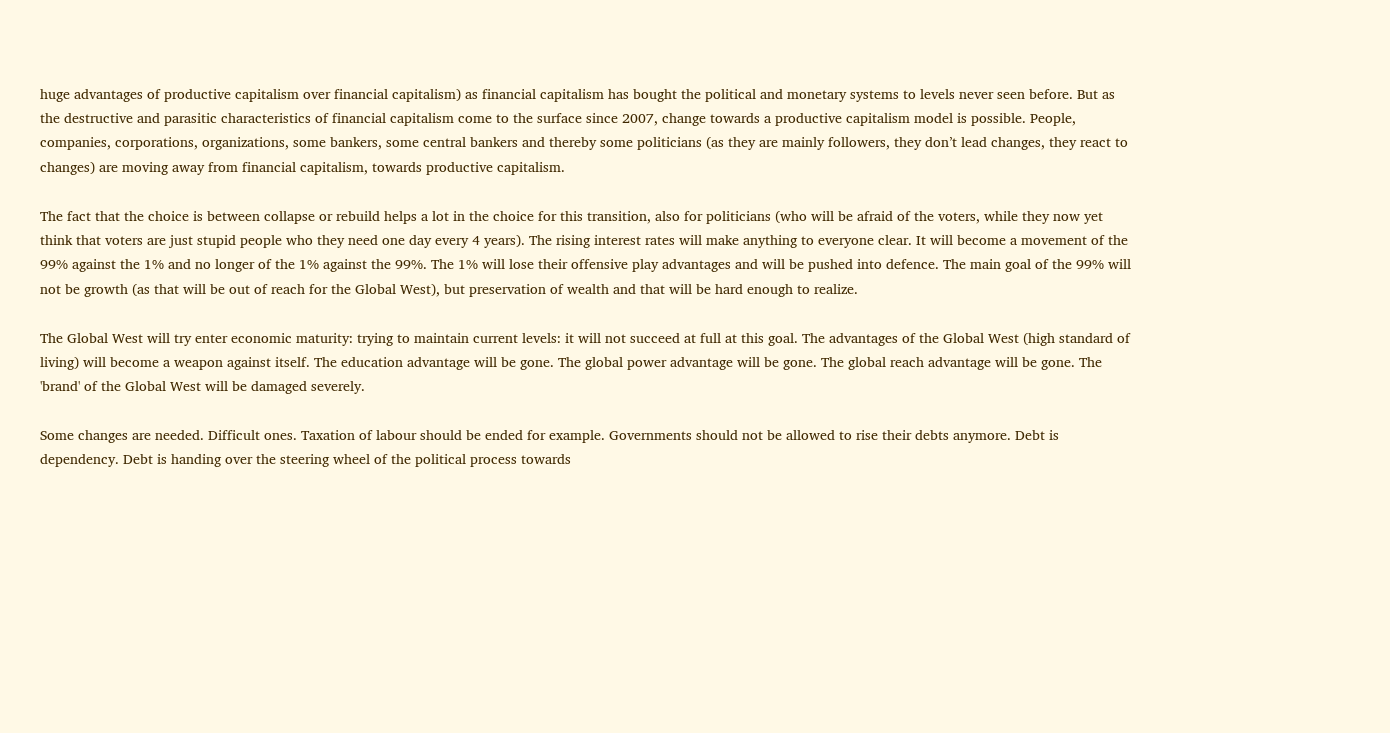huge advantages of productive capitalism over financial capitalism) as financial capitalism has bought the political and monetary systems to levels never seen before. But as the destructive and parasitic characteristics of financial capitalism come to the surface since 2007, change towards a productive capitalism model is possible. People, companies, corporations, organizations, some bankers, some central bankers and thereby some politicians (as they are mainly followers, they don’t lead changes, they react to changes) are moving away from financial capitalism, towards productive capitalism.

The fact that the choice is between collapse or rebuild helps a lot in the choice for this transition, also for politicians (who will be afraid of the voters, while they now yet think that voters are just stupid people who they need one day every 4 years). The rising interest rates will make anything to everyone clear. It will become a movement of the 99% against the 1% and no longer of the 1% against the 99%. The 1% will lose their offensive play advantages and will be pushed into defence. The main goal of the 99% will not be growth (as that will be out of reach for the Global West), but preservation of wealth and that will be hard enough to realize.

The Global West will try enter economic maturity: trying to maintain current levels: it will not succeed at full at this goal. The advantages of the Global West (high standard of living) will become a weapon against itself. The education advantage will be gone. The global power advantage will be gone. The global reach advantage will be gone. The 'brand' of the Global West will be damaged severely.

Some changes are needed. Difficult ones. Taxation of labour should be ended for example. Governments should not be allowed to rise their debts anymore. Debt is dependency. Debt is handing over the steering wheel of the political process towards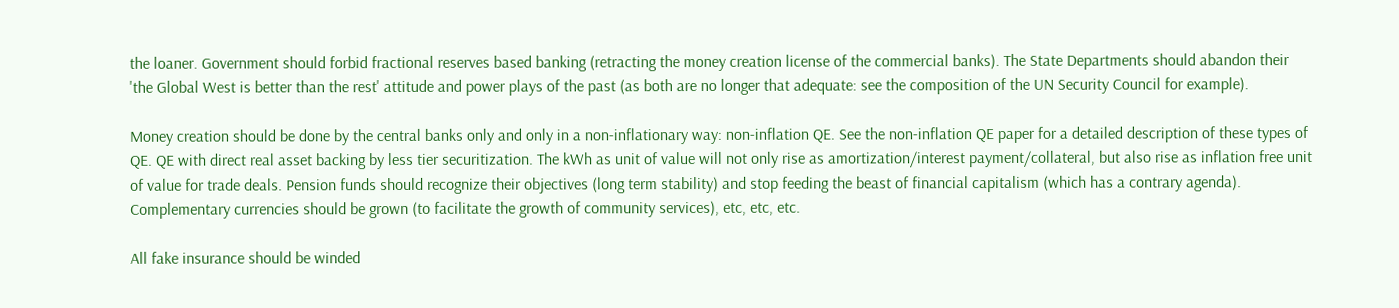the loaner. Government should forbid fractional reserves based banking (retracting the money creation license of the commercial banks). The State Departments should abandon their 'the Global West is better than the rest' attitude and power plays of the past (as both are no longer that adequate: see the composition of the UN Security Council for example).

Money creation should be done by the central banks only and only in a non-inflationary way: non-inflation QE. See the non-inflation QE paper for a detailed description of these types of QE. QE with direct real asset backing by less tier securitization. The kWh as unit of value will not only rise as amortization/interest payment/collateral, but also rise as inflation free unit of value for trade deals. Pension funds should recognize their objectives (long term stability) and stop feeding the beast of financial capitalism (which has a contrary agenda). Complementary currencies should be grown (to facilitate the growth of community services), etc, etc, etc.

All fake insurance should be winded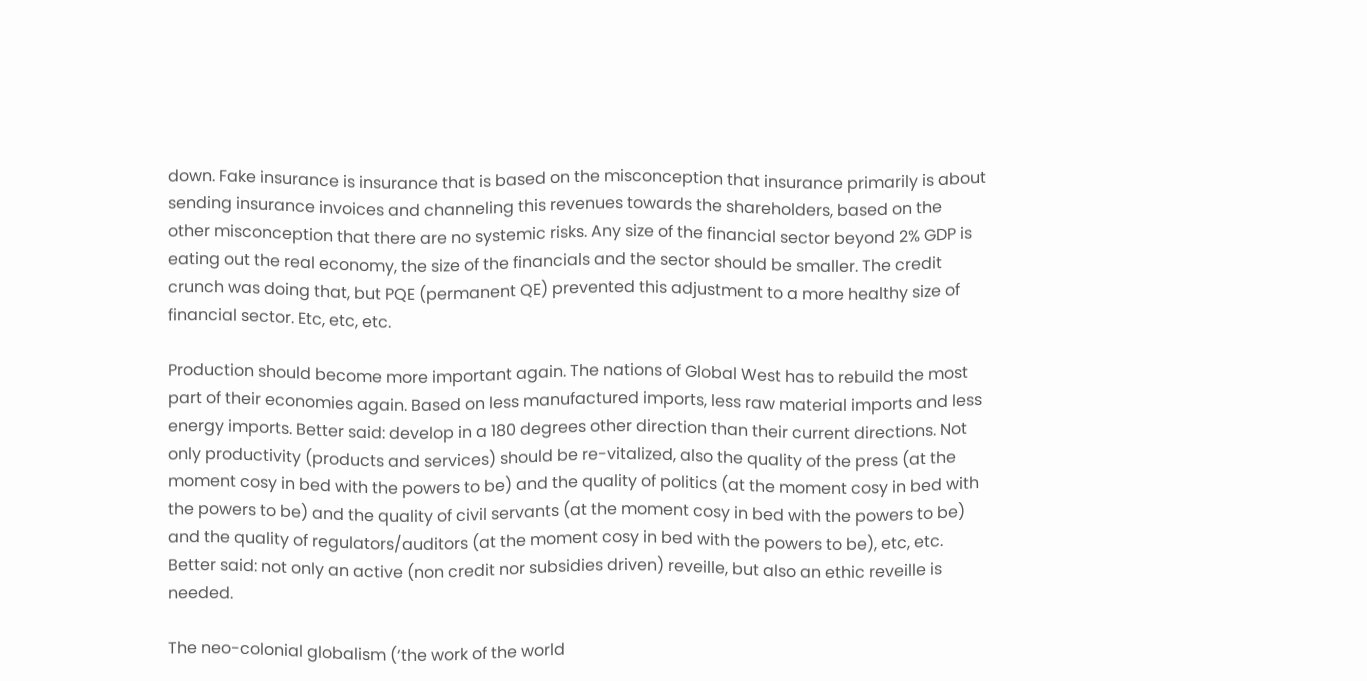down. Fake insurance is insurance that is based on the misconception that insurance primarily is about sending insurance invoices and channeling this revenues towards the shareholders, based on the other misconception that there are no systemic risks. Any size of the financial sector beyond 2% GDP is eating out the real economy, the size of the financials and the sector should be smaller. The credit crunch was doing that, but PQE (permanent QE) prevented this adjustment to a more healthy size of financial sector. Etc, etc, etc.

Production should become more important again. The nations of Global West has to rebuild the most part of their economies again. Based on less manufactured imports, less raw material imports and less energy imports. Better said: develop in a 180 degrees other direction than their current directions. Not only productivity (products and services) should be re-vitalized, also the quality of the press (at the moment cosy in bed with the powers to be) and the quality of politics (at the moment cosy in bed with the powers to be) and the quality of civil servants (at the moment cosy in bed with the powers to be) and the quality of regulators/auditors (at the moment cosy in bed with the powers to be), etc, etc. Better said: not only an active (non credit nor subsidies driven) reveille, but also an ethic reveille is needed.

The neo-colonial globalism (‘the work of the world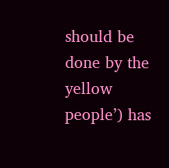should be done by the yellow people’) has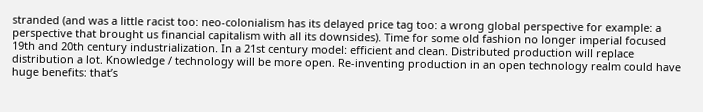stranded (and was a little racist too: neo-colonialism has its delayed price tag too: a wrong global perspective for example: a perspective that brought us financial capitalism with all its downsides). Time for some old fashion no longer imperial focused 19th and 20th century industrialization. In a 21st century model: efficient and clean. Distributed production will replace distribution a lot. Knowledge / technology will be more open. Re-inventing production in an open technology realm could have huge benefits: that’s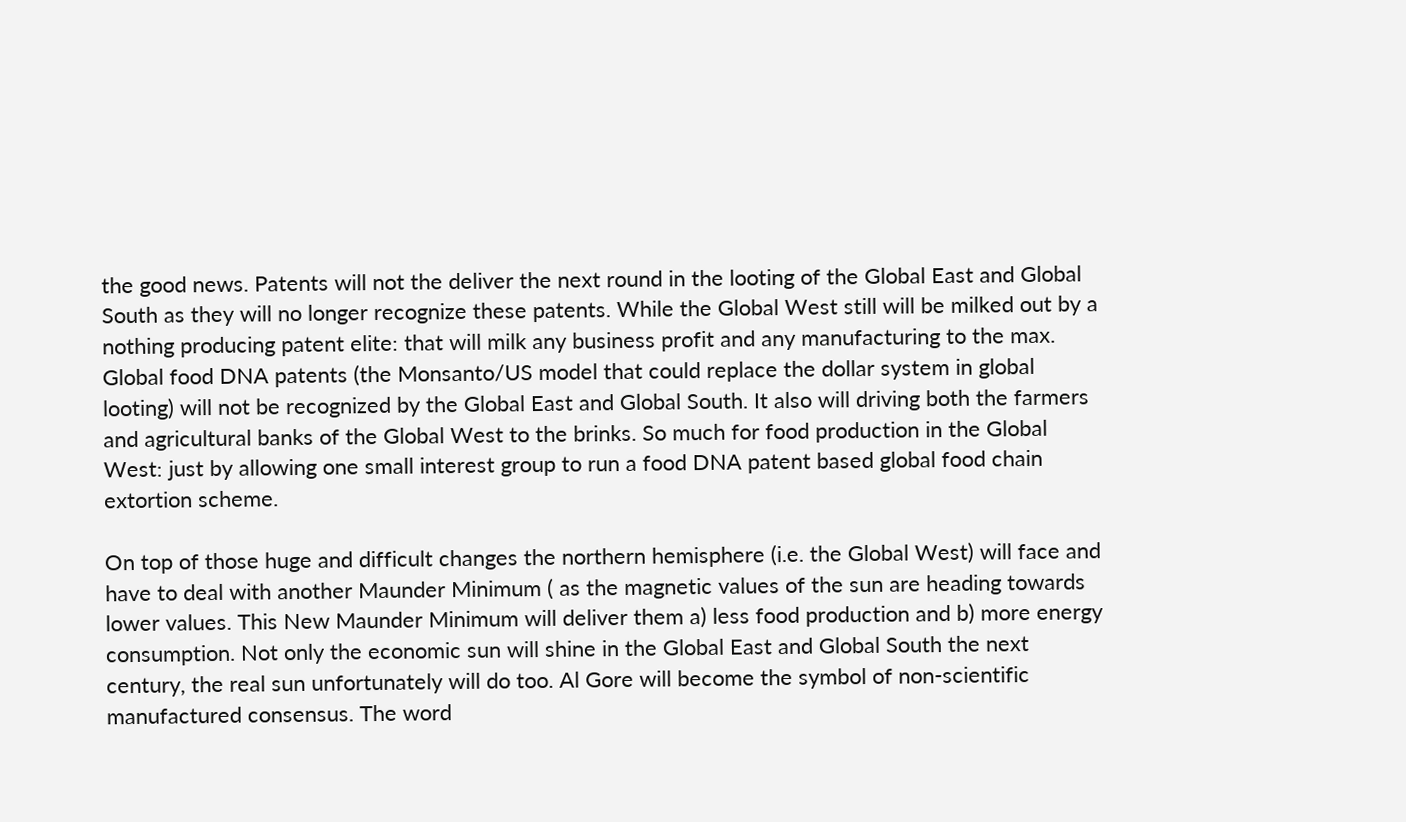the good news. Patents will not the deliver the next round in the looting of the Global East and Global South as they will no longer recognize these patents. While the Global West still will be milked out by a nothing producing patent elite: that will milk any business profit and any manufacturing to the max. Global food DNA patents (the Monsanto/US model that could replace the dollar system in global looting) will not be recognized by the Global East and Global South. It also will driving both the farmers and agricultural banks of the Global West to the brinks. So much for food production in the Global West: just by allowing one small interest group to run a food DNA patent based global food chain extortion scheme.

On top of those huge and difficult changes the northern hemisphere (i.e. the Global West) will face and have to deal with another Maunder Minimum ( as the magnetic values of the sun are heading towards lower values. This New Maunder Minimum will deliver them a) less food production and b) more energy consumption. Not only the economic sun will shine in the Global East and Global South the next century, the real sun unfortunately will do too. Al Gore will become the symbol of non-scientific manufactured consensus. The word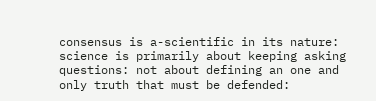consensus is a-scientific in its nature: science is primarily about keeping asking questions: not about defining an one and only truth that must be defended: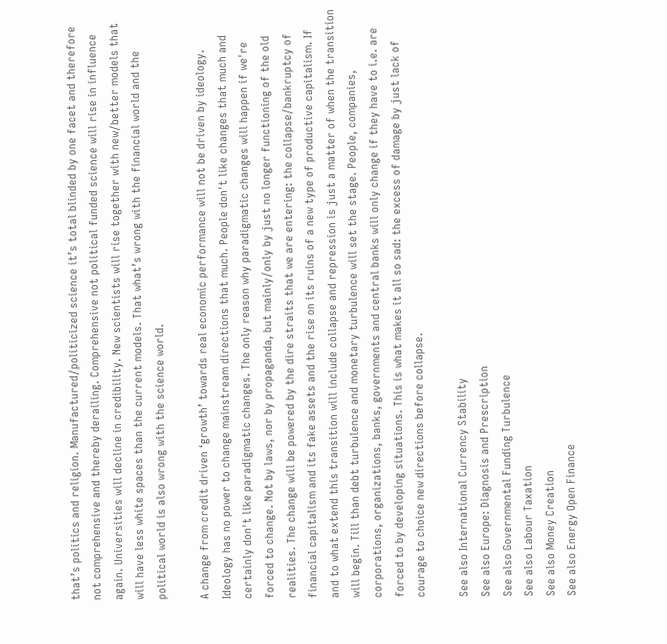that’s politics and religion. Manufactured/politicized science it’s total blinded by one facet and therefore not comprehensive and thereby derailing. Comprehensive not political funded science will rise in influence again. Universities will decline in credibility. New scientists will rise together with new/better models that will have less white spaces than the current models. That what’s wrong with the financial world and the political world is also wrong with the science world.

A change from credit driven ‘growth’ towards real economic performance will not be driven by ideology. Ideology has no power to change mainstream directions that much. People don't like changes that much and certainly don't like paradigmatic changes. The only reason why paradigmatic changes will happen if we're forced to change. Not by laws, nor by propaganda, but mainly/only by just no longer functioning of the old realities. The change will be powered by the dire straits that we are entering: the collapse/bankruptcy of financial capitalism and its fake assets and the rise on its ruins of a new type of productive capitalism. If and to what extend this transition will include collapse and repression is just a matter of when the transition will begin. Till than debt turbulence and monetary turbulence will set the stage. People, companies, corporations, organizations, banks, governments and central banks will only change if they have to i.e. are forced to by developing situations. This is what makes it all so sad: the excess of damage by just lack of courage to choice new directions before collapse.

See also International Currency Stability
See also Europe: Diagnosis and Prescription
See also Governmental Funding Turbulence
See also Labour Taxation
See also Money Creation
See also Energy Open Finance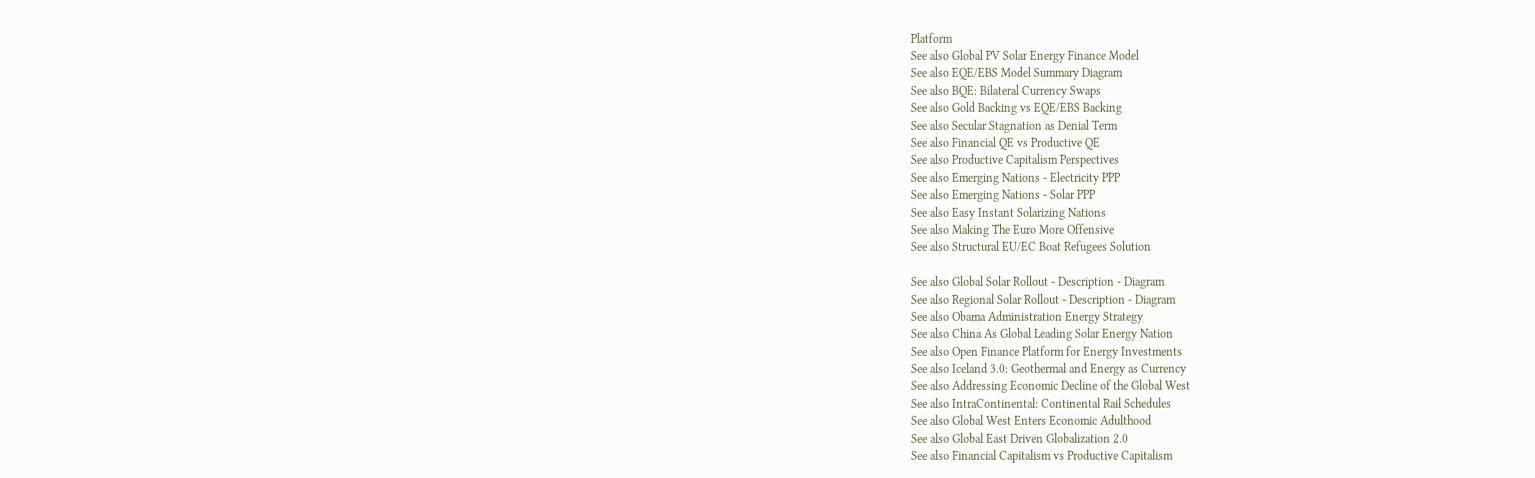Platform
See also Global PV Solar Energy Finance Model
See also EQE/EBS Model Summary Diagram
See also BQE: Bilateral Currency Swaps
See also Gold Backing vs EQE/EBS Backing
See also Secular Stagnation as Denial Term
See also Financial QE vs Productive QE
See also Productive Capitalism Perspectives
See also Emerging Nations - Electricity PPP
See also Emerging Nations - Solar PPP
See also Easy Instant Solarizing Nations
See also Making The Euro More Offensive
See also Structural EU/EC Boat Refugees Solution

See also Global Solar Rollout - Description - Diagram
See also Regional Solar Rollout - Description - Diagram
See also Obama Administration Energy Strategy
See also China As Global Leading Solar Energy Nation
See also Open Finance Platform for Energy Investments
See also Iceland 3.0: Geothermal and Energy as Currency
See also Addressing Economic Decline of the Global West
See also IntraContinental: Continental Rail Schedules
See also Global West Enters Economic Adulthood
See also Global East Driven Globalization 2.0
See also Financial Capitalism vs Productive Capitalism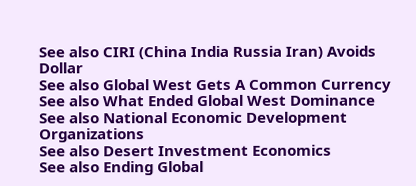See also CIRI (China India Russia Iran) Avoids Dollar
See also Global West Gets A Common Currency
See also What Ended Global West Dominance
See also National Economic Development Organizations
See also Desert Investment Economics
See also Ending Global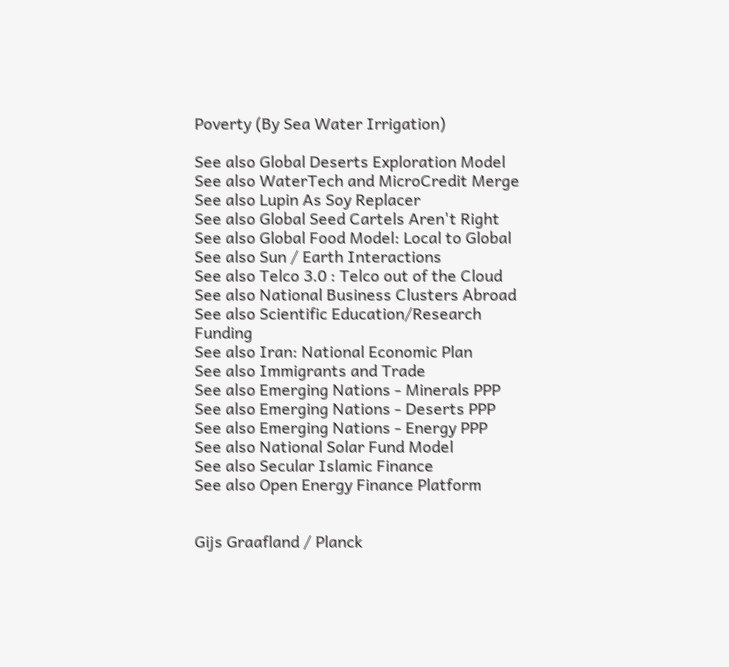Poverty (By Sea Water Irrigation)

See also Global Deserts Exploration Model
See also WaterTech and MicroCredit Merge
See also Lupin As Soy Replacer
See also Global Seed Cartels Aren't Right
See also Global Food Model: Local to Global
See also Sun / Earth Interactions
See also Telco 3.0 : Telco out of the Cloud
See also National Business Clusters Abroad
See also Scientific Education/Research Funding
See also Iran: National Economic Plan
See also Immigrants and Trade
See also Emerging Nations - Minerals PPP
See also Emerging Nations - Deserts PPP
See also Emerging Nations - Energy PPP
See also National Solar Fund Model
See also Secular Islamic Finance
See also Open Energy Finance Platform


Gijs Graafland / Planck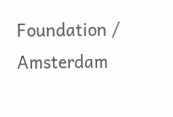Foundation / Amsterdam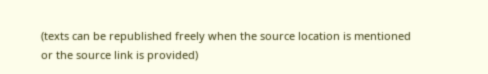(texts can be republished freely when the source location is mentioned or the source link is provided)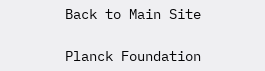Back to Main Site

Planck Foundation